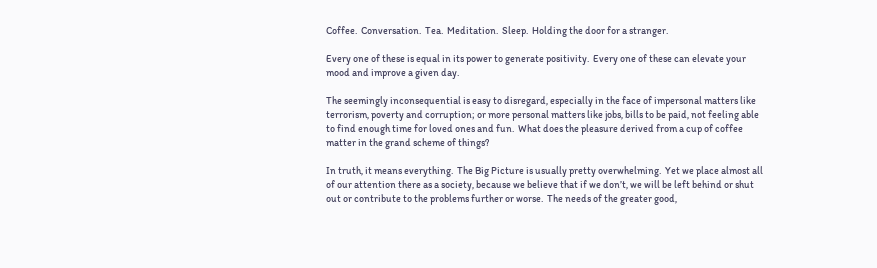Coffee.  Conversation.  Tea.  Meditation.  Sleep.  Holding the door for a stranger.

Every one of these is equal in its power to generate positivity.  Every one of these can elevate your mood and improve a given day.

The seemingly inconsequential is easy to disregard, especially in the face of impersonal matters like terrorism, poverty and corruption; or more personal matters like jobs, bills to be paid, not feeling able to find enough time for loved ones and fun.  What does the pleasure derived from a cup of coffee matter in the grand scheme of things?

In truth, it means everything.  The Big Picture is usually pretty overwhelming.  Yet we place almost all of our attention there as a society, because we believe that if we don’t, we will be left behind or shut out or contribute to the problems further or worse.  The needs of the greater good,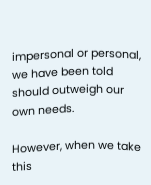impersonal or personal, we have been told should outweigh our own needs.

However, when we take this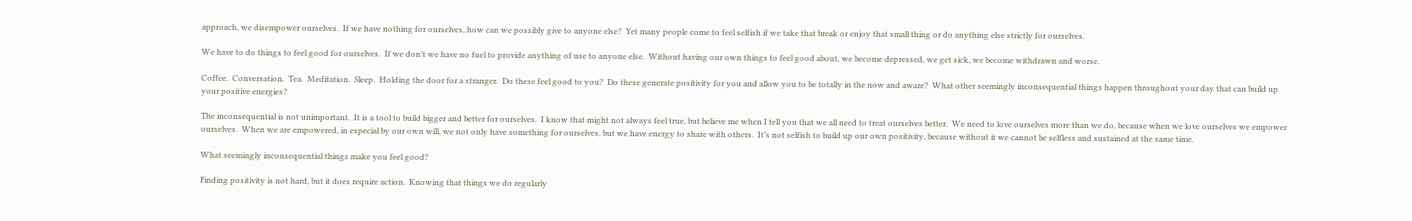approach, we disempower ourselves.  If we have nothing for ourselves, how can we possibly give to anyone else?  Yet many people come to feel selfish if we take that break or enjoy that small thing or do anything else strictly for ourselves.

We have to do things to feel good for ourselves.  If we don’t we have no fuel to provide anything of use to anyone else.  Without having our own things to feel good about, we become depressed, we get sick, we become withdrawn and worse.

Coffee.  Conversation.  Tea.  Meditation.  Sleep.  Holding the door for a stranger.  Do these feel good to you?  Do these generate positivity for you and allow you to be totally in the now and aware?  What other seemingly inconsequential things happen throughout your day that can build up your positive energies?

The inconsequential is not unimportant.  It is a tool to build bigger and better for ourselves.  I know that might not always feel true, but believe me when I tell you that we all need to treat ourselves better.  We need to love ourselves more than we do, because when we love ourselves we empower ourselves.  When we are empowered, in especial by our own will, we not only have something for ourselves, but we have energy to share with others.  It’s not selfish to build up our own positivity, because without it we cannot be selfless and sustained at the same time.

What seemingly inconsequential things make you feel good?

Finding positivity is not hard, but it does require action.  Knowing that things we do regularly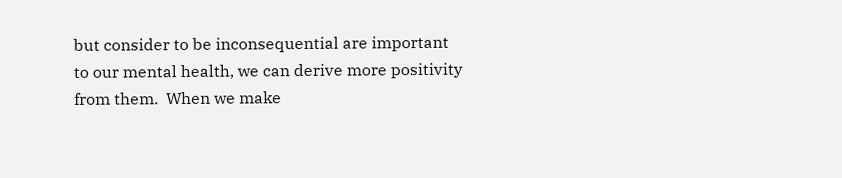but consider to be inconsequential are important to our mental health, we can derive more positivity from them.  When we make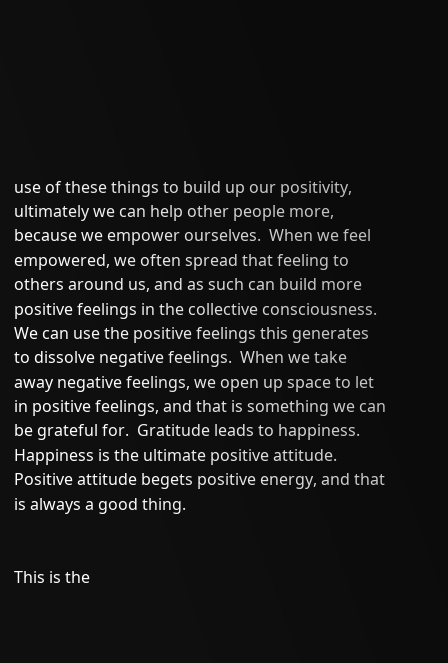use of these things to build up our positivity, ultimately we can help other people more, because we empower ourselves.  When we feel empowered, we often spread that feeling to others around us, and as such can build more positive feelings in the collective consciousness.  We can use the positive feelings this generates to dissolve negative feelings.  When we take away negative feelings, we open up space to let in positive feelings, and that is something we can be grateful for.  Gratitude leads to happiness.  Happiness is the ultimate positive attitude.  Positive attitude begets positive energy, and that is always a good thing.


This is the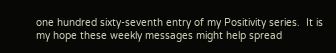one hundred sixty-seventh entry of my Positivity series.  It is my hope these weekly messages might help spread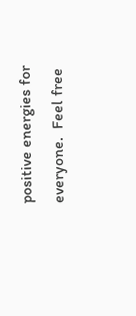positive energies for everyone.  Feel free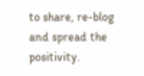to share, re-blog and spread the positivity.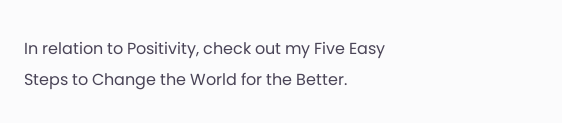In relation to Positivity, check out my Five Easy Steps to Change the World for the Better.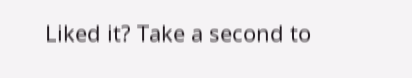Liked it? Take a second to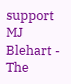support MJ Blehart - The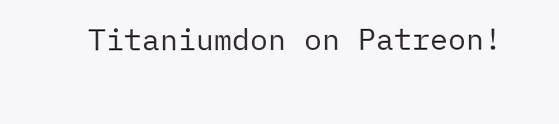Titaniumdon on Patreon!